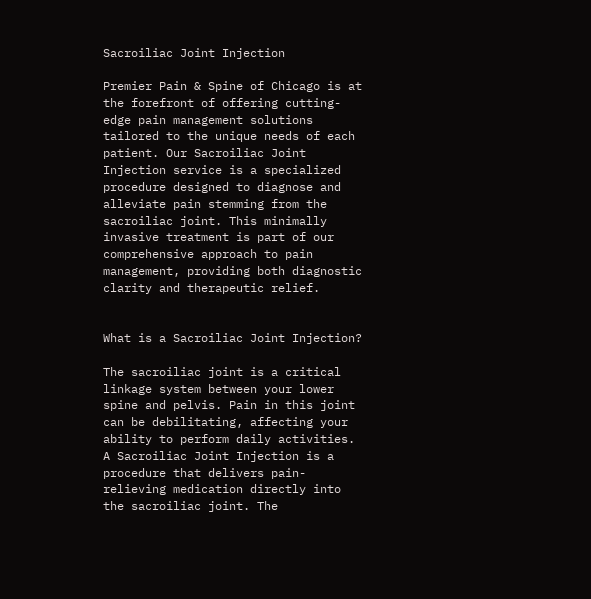Sacroiliac Joint Injection

Premier Pain & Spine of Chicago is at the forefront of offering cutting-edge pain management solutions tailored to the unique needs of each patient. Our Sacroiliac Joint Injection service is a specialized procedure designed to diagnose and alleviate pain stemming from the sacroiliac joint. This minimally invasive treatment is part of our comprehensive approach to pain management, providing both diagnostic clarity and therapeutic relief.


What is a Sacroiliac Joint Injection?

The sacroiliac joint is a critical linkage system between your lower spine and pelvis. Pain in this joint can be debilitating, affecting your ability to perform daily activities. A Sacroiliac Joint Injection is a procedure that delivers pain-relieving medication directly into the sacroiliac joint. The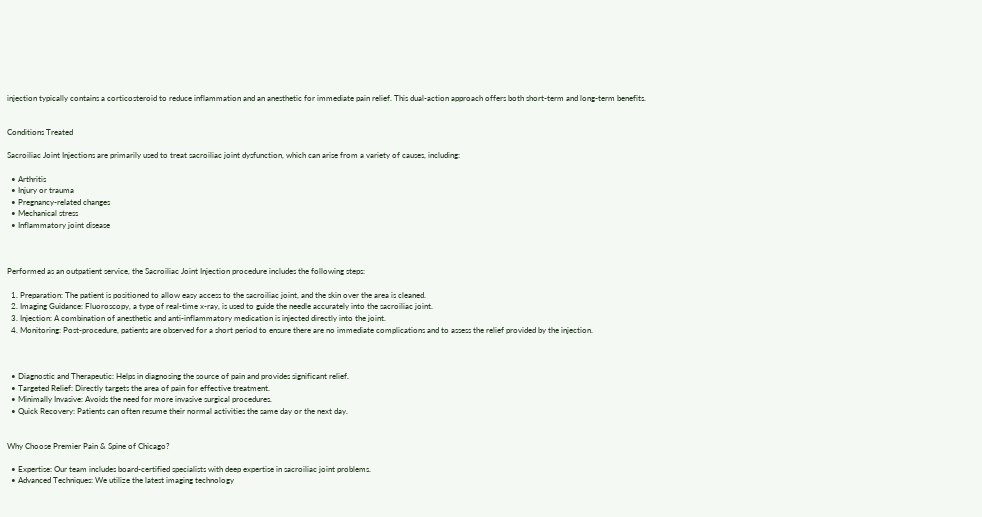injection typically contains a corticosteroid to reduce inflammation and an anesthetic for immediate pain relief. This dual-action approach offers both short-term and long-term benefits.


Conditions Treated

Sacroiliac Joint Injections are primarily used to treat sacroiliac joint dysfunction, which can arise from a variety of causes, including:

  • Arthritis
  • Injury or trauma
  • Pregnancy-related changes
  • Mechanical stress
  • Inflammatory joint disease



Performed as an outpatient service, the Sacroiliac Joint Injection procedure includes the following steps:

  1. Preparation: The patient is positioned to allow easy access to the sacroiliac joint, and the skin over the area is cleaned.
  2. Imaging Guidance: Fluoroscopy, a type of real-time x-ray, is used to guide the needle accurately into the sacroiliac joint.
  3. Injection: A combination of anesthetic and anti-inflammatory medication is injected directly into the joint.
  4. Monitoring: Post-procedure, patients are observed for a short period to ensure there are no immediate complications and to assess the relief provided by the injection.



  • Diagnostic and Therapeutic: Helps in diagnosing the source of pain and provides significant relief.
  • Targeted Relief: Directly targets the area of pain for effective treatment.
  • Minimally Invasive: Avoids the need for more invasive surgical procedures.
  • Quick Recovery: Patients can often resume their normal activities the same day or the next day.


Why Choose Premier Pain & Spine of Chicago?

  • Expertise: Our team includes board-certified specialists with deep expertise in sacroiliac joint problems.
  • Advanced Techniques: We utilize the latest imaging technology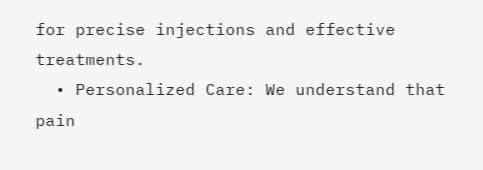for precise injections and effective treatments.
  • Personalized Care: We understand that pain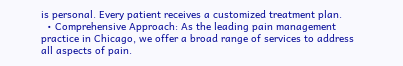is personal. Every patient receives a customized treatment plan.
  • Comprehensive Approach: As the leading pain management practice in Chicago, we offer a broad range of services to address all aspects of pain.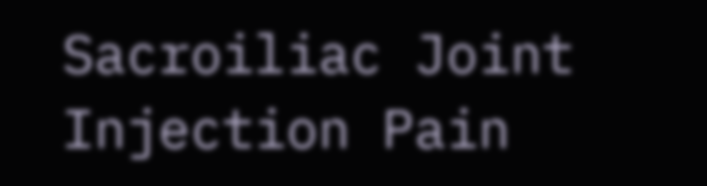Sacroiliac Joint Injection Pain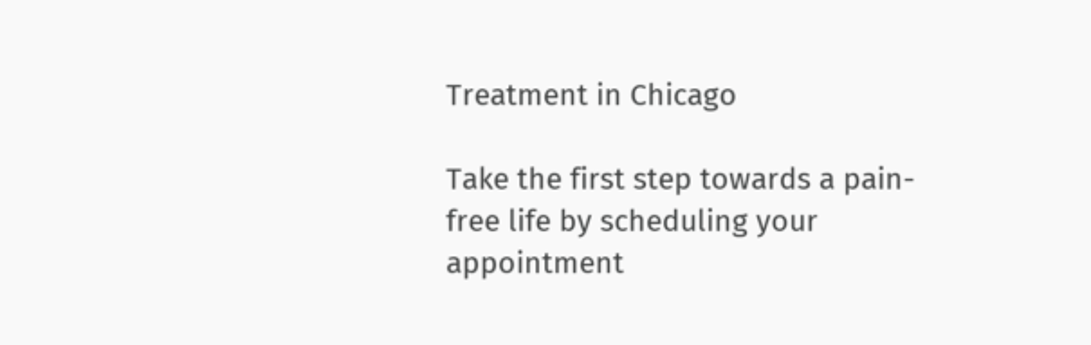Treatment in Chicago

Take the first step towards a pain-free life by scheduling your appointment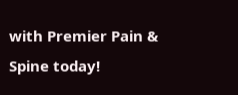with Premier Pain & Spine today!